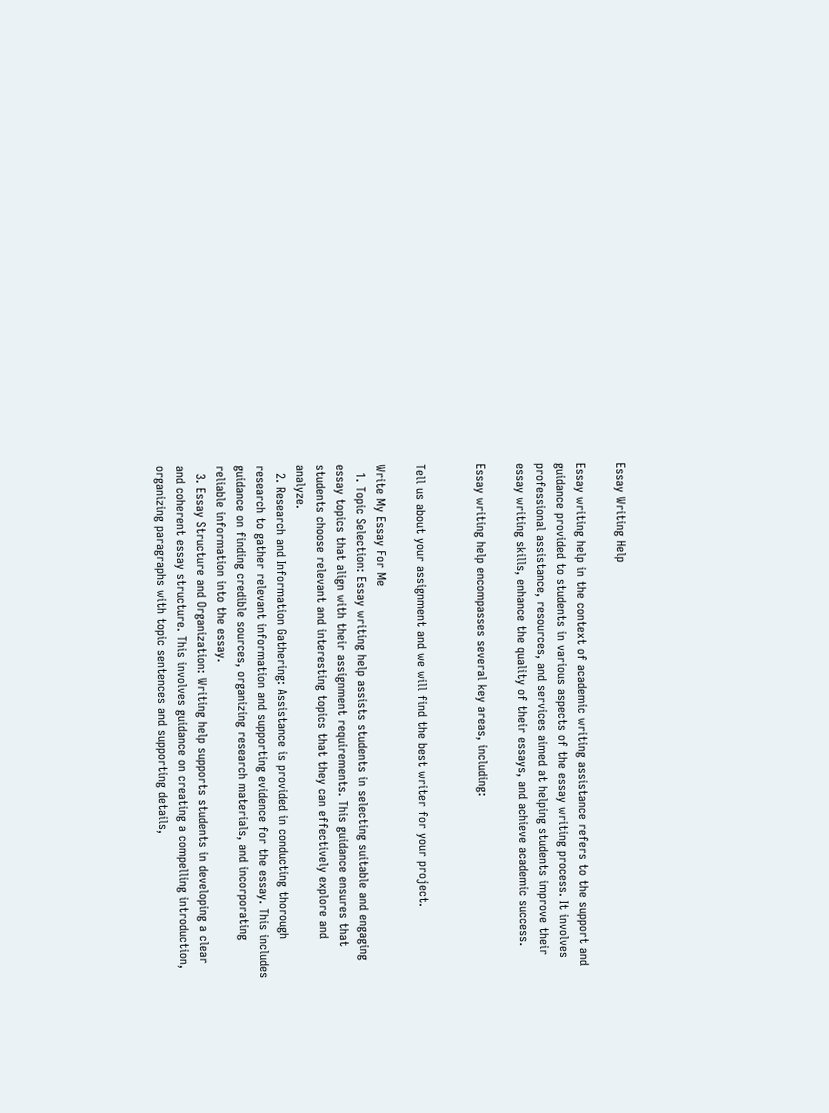Essay Writing Help

Essay writing help in the context of academic writing assistance refers to the support and guidance provided to students in various aspects of the essay writing process. It involves professional assistance, resources, and services aimed at helping students improve their essay writing skills, enhance the quality of their essays, and achieve academic success.

Essay writing help encompasses several key areas, including:


Tell us about your assignment and we will find the best writer for your project.

Write My Essay For Me
  1. Topic Selection: Essay writing help assists students in selecting suitable and engaging essay topics that align with their assignment requirements. This guidance ensures that students choose relevant and interesting topics that they can effectively explore and analyze.
  2. Research and Information Gathering: Assistance is provided in conducting thorough research to gather relevant information and supporting evidence for the essay. This includes guidance on finding credible sources, organizing research materials, and incorporating reliable information into the essay.
  3. Essay Structure and Organization: Writing help supports students in developing a clear and coherent essay structure. This involves guidance on creating a compelling introduction, organizing paragraphs with topic sentences and supporting details,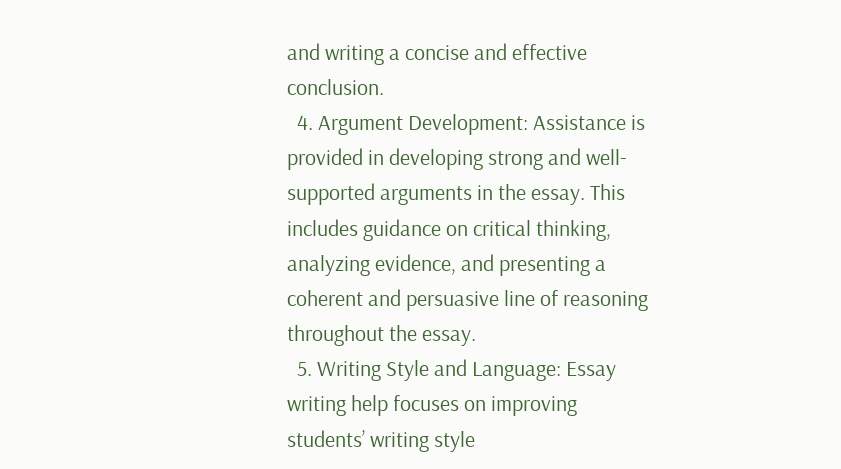and writing a concise and effective conclusion.
  4. Argument Development: Assistance is provided in developing strong and well-supported arguments in the essay. This includes guidance on critical thinking, analyzing evidence, and presenting a coherent and persuasive line of reasoning throughout the essay.
  5. Writing Style and Language: Essay writing help focuses on improving students’ writing style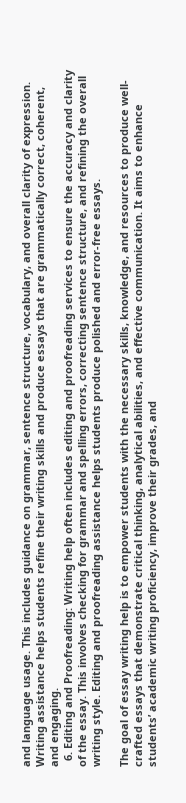and language usage. This includes guidance on grammar, sentence structure, vocabulary, and overall clarity of expression. Writing assistance helps students refine their writing skills and produce essays that are grammatically correct, coherent, and engaging.
  6. Editing and Proofreading: Writing help often includes editing and proofreading services to ensure the accuracy and clarity of the essay. This involves checking for grammar and spelling errors, correcting sentence structure, and refining the overall writing style. Editing and proofreading assistance helps students produce polished and error-free essays.

The goal of essay writing help is to empower students with the necessary skills, knowledge, and resources to produce well-crafted essays that demonstrate critical thinking, analytical abilities, and effective communication. It aims to enhance students’ academic writing proficiency, improve their grades, and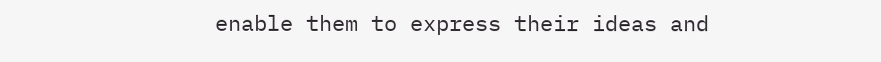enable them to express their ideas and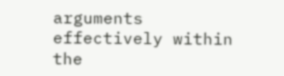arguments effectively within the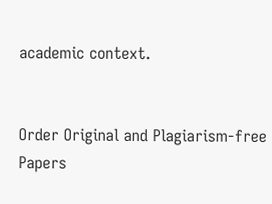academic context.


Order Original and Plagiarism-free Papers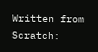Written from Scratch: